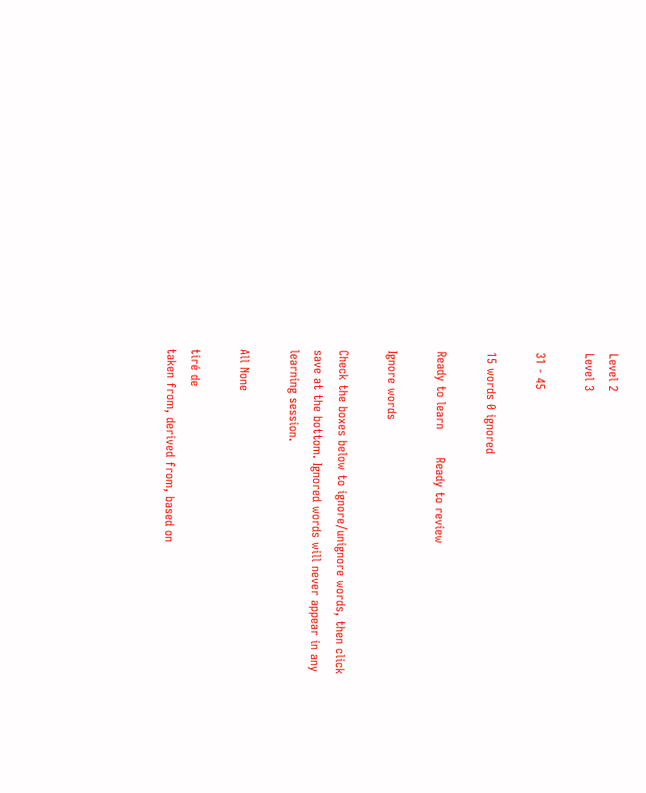Level 2
Level 3

31 - 45

15 words 0 ignored

Ready to learn       Ready to review

Ignore words

Check the boxes below to ignore/unignore words, then click save at the bottom. Ignored words will never appear in any learning session.

All None

tiré de
taken from, derived from, based on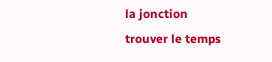la jonction
trouver le temps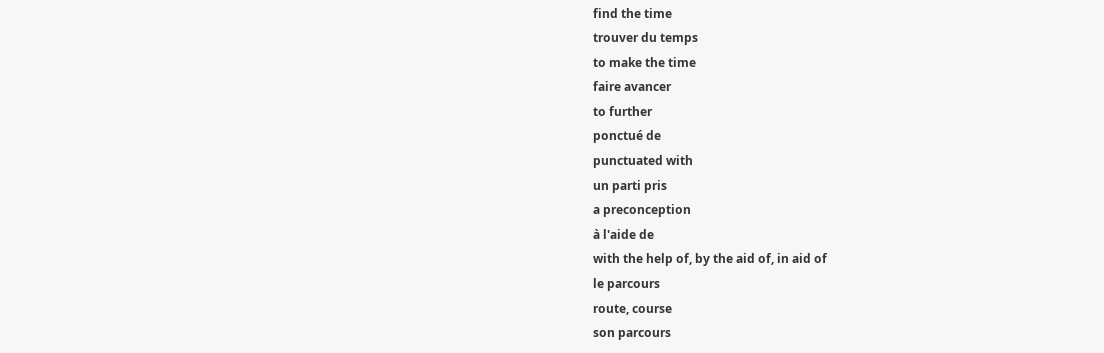find the time
trouver du temps
to make the time
faire avancer
to further
ponctué de
punctuated with
un parti pris
a preconception
à l'aide de
with the help of, by the aid of, in aid of
le parcours
route, course
son parcours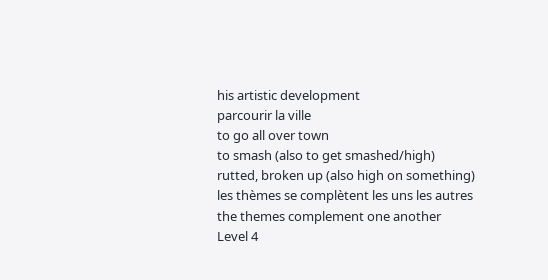his artistic development
parcourir la ville
to go all over town
to smash (also to get smashed/high)
rutted, broken up (also high on something)
les thèmes se complètent les uns les autres
the themes complement one another
Level 4